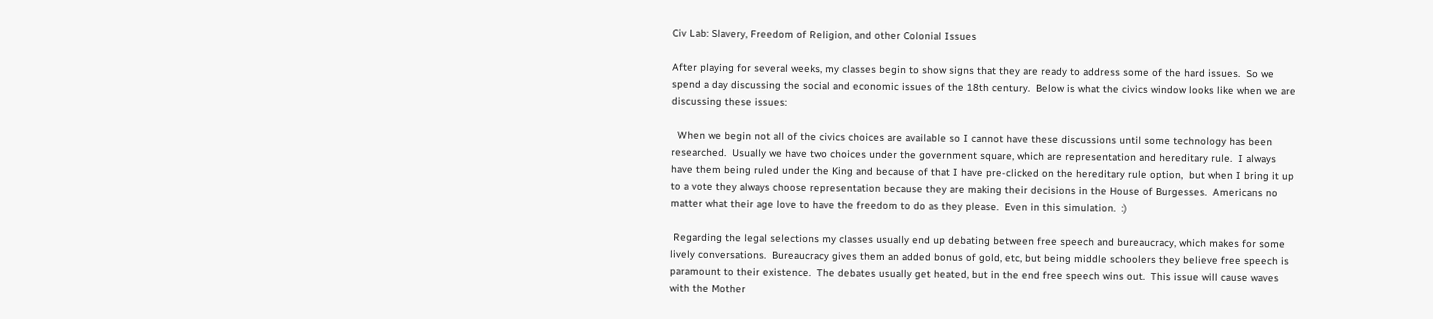Civ Lab: Slavery, Freedom of Religion, and other Colonial Issues

After playing for several weeks, my classes begin to show signs that they are ready to address some of the hard issues.  So we spend a day discussing the social and economic issues of the 18th century.  Below is what the civics window looks like when we are discussing these issues:

  When we begin not all of the civics choices are available so I cannot have these discussions until some technology has been researched.  Usually we have two choices under the government square, which are representation and hereditary rule.  I always have them being ruled under the King and because of that I have pre-clicked on the hereditary rule option,  but when I bring it up to a vote they always choose representation because they are making their decisions in the House of Burgesses.  Americans no matter what their age love to have the freedom to do as they please.  Even in this simulation.  :)

 Regarding the legal selections my classes usually end up debating between free speech and bureaucracy, which makes for some lively conversations.  Bureaucracy gives them an added bonus of gold, etc, but being middle schoolers they believe free speech is paramount to their existence.  The debates usually get heated, but in the end free speech wins out.  This issue will cause waves with the Mother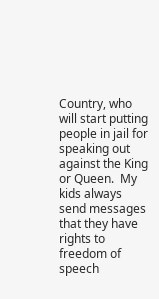Country, who will start putting people in jail for speaking out against the King or Queen.  My kids always send messages that they have rights to freedom of speech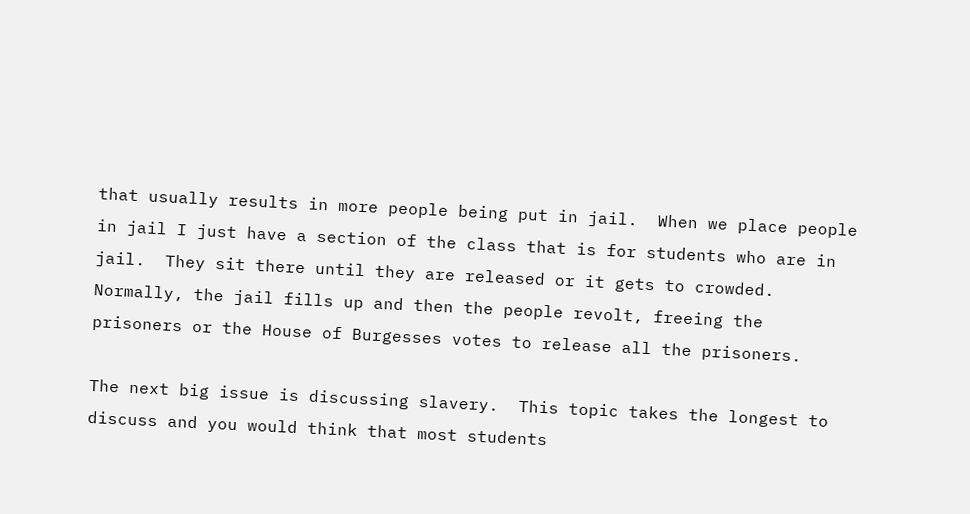that usually results in more people being put in jail.  When we place people in jail I just have a section of the class that is for students who are in jail.  They sit there until they are released or it gets to crowded.  Normally, the jail fills up and then the people revolt, freeing the prisoners or the House of Burgesses votes to release all the prisoners.

The next big issue is discussing slavery.  This topic takes the longest to discuss and you would think that most students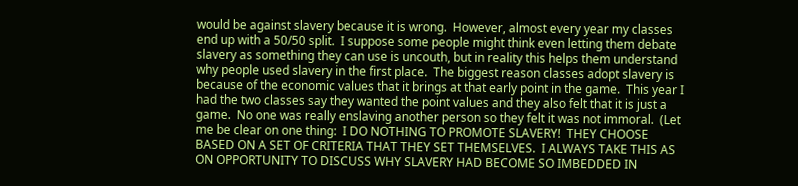would be against slavery because it is wrong.  However, almost every year my classes end up with a 50/50 split.  I suppose some people might think even letting them debate slavery as something they can use is uncouth, but in reality this helps them understand why people used slavery in the first place.  The biggest reason classes adopt slavery is because of the economic values that it brings at that early point in the game.  This year I had the two classes say they wanted the point values and they also felt that it is just a game.  No one was really enslaving another person so they felt it was not immoral.  (Let me be clear on one thing:  I DO NOTHING TO PROMOTE SLAVERY!  THEY CHOOSE BASED ON A SET OF CRITERIA THAT THEY SET THEMSELVES.  I ALWAYS TAKE THIS AS ON OPPORTUNITY TO DISCUSS WHY SLAVERY HAD BECOME SO IMBEDDED IN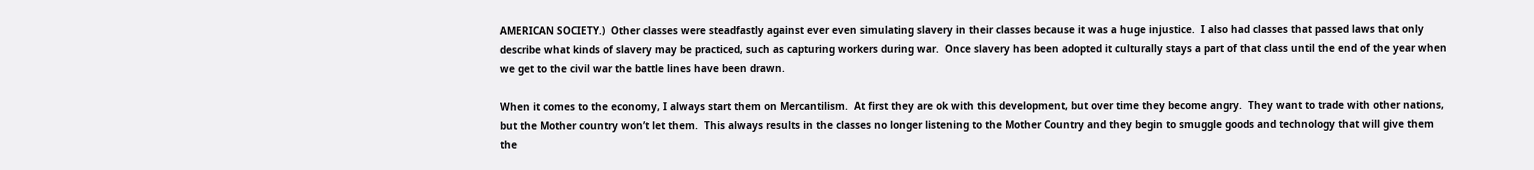AMERICAN SOCIETY.)  Other classes were steadfastly against ever even simulating slavery in their classes because it was a huge injustice.  I also had classes that passed laws that only describe what kinds of slavery may be practiced, such as capturing workers during war.  Once slavery has been adopted it culturally stays a part of that class until the end of the year when we get to the civil war the battle lines have been drawn.

When it comes to the economy, I always start them on Mercantilism.  At first they are ok with this development, but over time they become angry.  They want to trade with other nations, but the Mother country won’t let them.  This always results in the classes no longer listening to the Mother Country and they begin to smuggle goods and technology that will give them the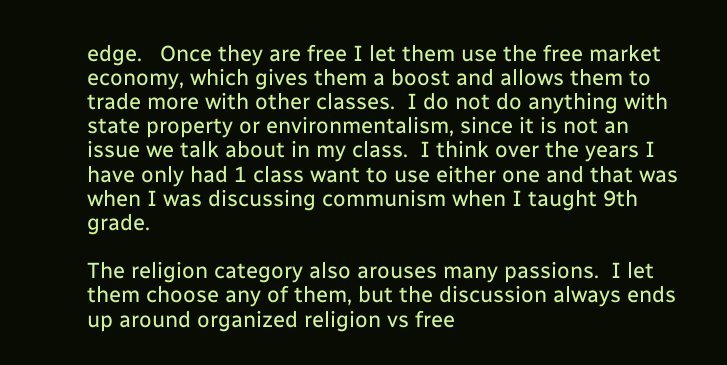edge.   Once they are free I let them use the free market economy, which gives them a boost and allows them to trade more with other classes.  I do not do anything with state property or environmentalism, since it is not an issue we talk about in my class.  I think over the years I have only had 1 class want to use either one and that was when I was discussing communism when I taught 9th grade.

The religion category also arouses many passions.  I let them choose any of them, but the discussion always ends up around organized religion vs free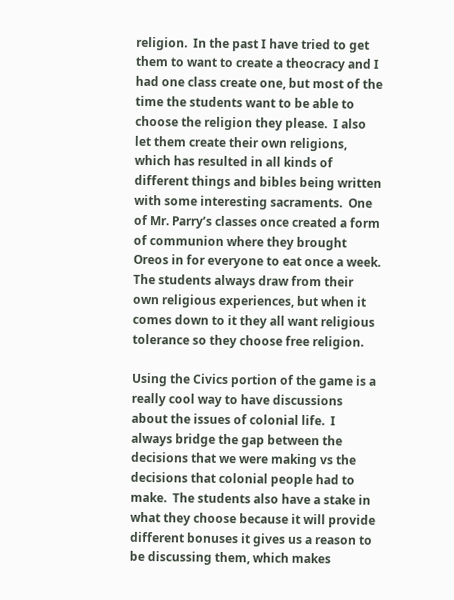religion.  In the past I have tried to get them to want to create a theocracy and I had one class create one, but most of the time the students want to be able to choose the religion they please.  I also let them create their own religions, which has resulted in all kinds of different things and bibles being written with some interesting sacraments.  One of Mr. Parry’s classes once created a form of communion where they brought Oreos in for everyone to eat once a week.  The students always draw from their own religious experiences, but when it comes down to it they all want religious tolerance so they choose free religion.

Using the Civics portion of the game is a really cool way to have discussions about the issues of colonial life.  I always bridge the gap between the decisions that we were making vs the decisions that colonial people had to make.  The students also have a stake in what they choose because it will provide different bonuses it gives us a reason to be discussing them, which makes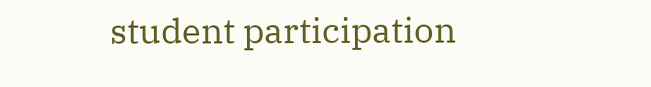student participation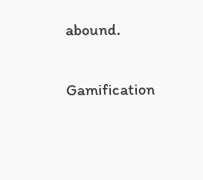abound.

Gamification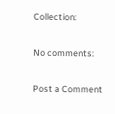Collection:

No comments:

Post a Comment